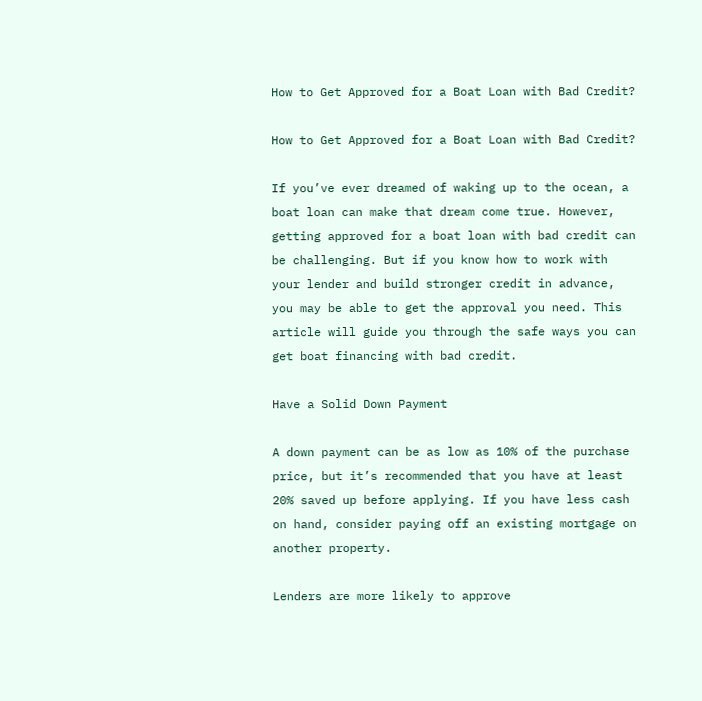How to Get Approved for a Boat Loan with Bad Credit?

How to Get Approved for a Boat Loan with Bad Credit?

If you’ve ever dreamed of waking up to the ocean, a boat loan can make that dream come true. However, getting approved for a boat loan with bad credit can be challenging. But if you know how to work with your lender and build stronger credit in advance, you may be able to get the approval you need. This article will guide you through the safe ways you can get boat financing with bad credit.

Have a Solid Down Payment

A down payment can be as low as 10% of the purchase price, but it’s recommended that you have at least 20% saved up before applying. If you have less cash on hand, consider paying off an existing mortgage on another property.

Lenders are more likely to approve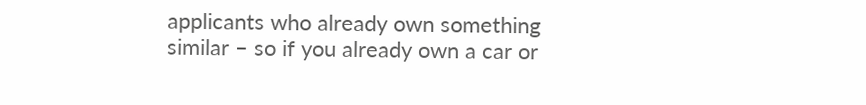applicants who already own something similar – so if you already own a car or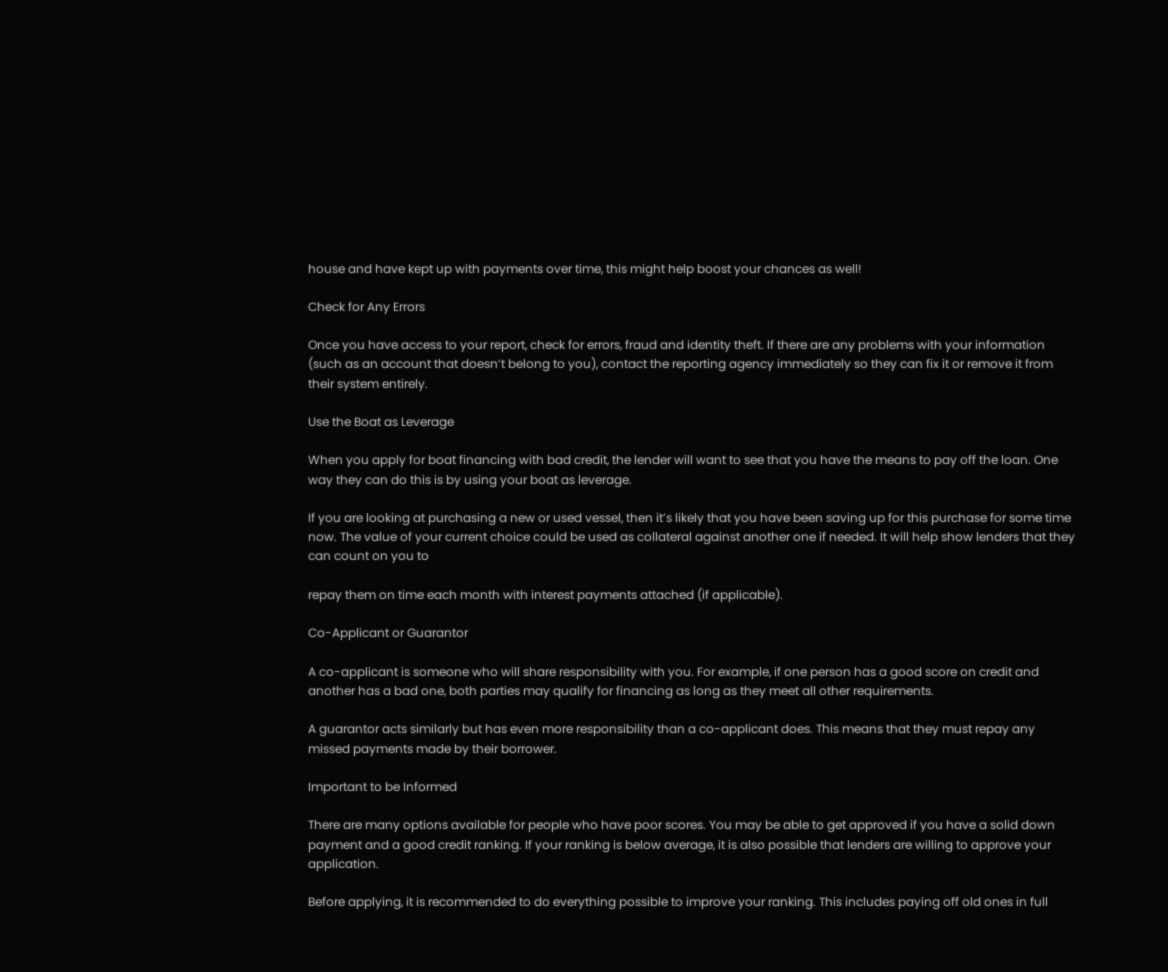house and have kept up with payments over time, this might help boost your chances as well!

Check for Any Errors

Once you have access to your report, check for errors, fraud and identity theft. If there are any problems with your information (such as an account that doesn’t belong to you), contact the reporting agency immediately so they can fix it or remove it from their system entirely.

Use the Boat as Leverage

When you apply for boat financing with bad credit, the lender will want to see that you have the means to pay off the loan. One way they can do this is by using your boat as leverage.

If you are looking at purchasing a new or used vessel, then it’s likely that you have been saving up for this purchase for some time now. The value of your current choice could be used as collateral against another one if needed. It will help show lenders that they can count on you to

repay them on time each month with interest payments attached (if applicable).

Co-Applicant or Guarantor

A co-applicant is someone who will share responsibility with you. For example, if one person has a good score on credit and another has a bad one, both parties may qualify for financing as long as they meet all other requirements.

A guarantor acts similarly but has even more responsibility than a co-applicant does. This means that they must repay any missed payments made by their borrower.

Important to be Informed

There are many options available for people who have poor scores. You may be able to get approved if you have a solid down payment and a good credit ranking. If your ranking is below average, it is also possible that lenders are willing to approve your application.

Before applying, it is recommended to do everything possible to improve your ranking. This includes paying off old ones in full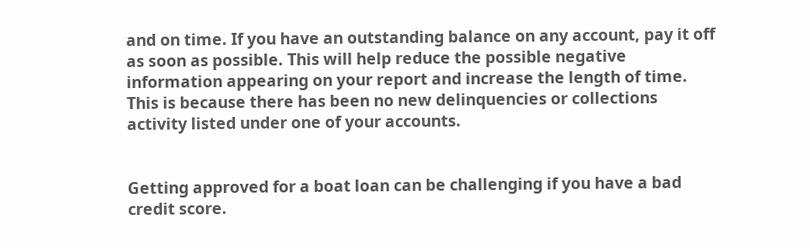and on time. If you have an outstanding balance on any account, pay it off as soon as possible. This will help reduce the possible negative information appearing on your report and increase the length of time. This is because there has been no new delinquencies or collections activity listed under one of your accounts.


Getting approved for a boat loan can be challenging if you have a bad credit score.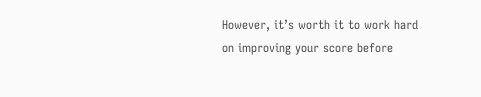However, it’s worth it to work hard on improving your score before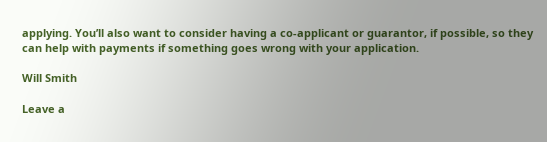applying. You’ll also want to consider having a co-applicant or guarantor, if possible, so they can help with payments if something goes wrong with your application.

Will Smith

Leave a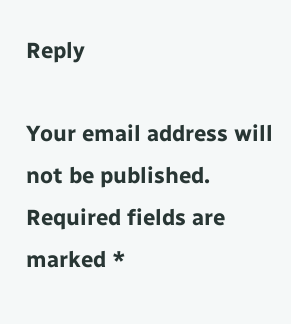Reply

Your email address will not be published. Required fields are marked *